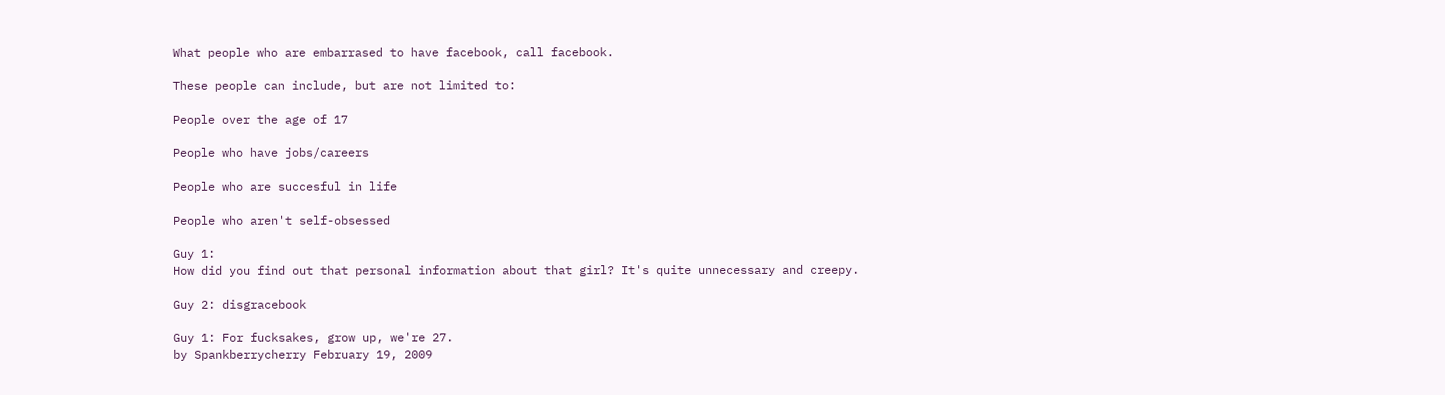What people who are embarrased to have facebook, call facebook.

These people can include, but are not limited to:

People over the age of 17

People who have jobs/careers

People who are succesful in life

People who aren't self-obsessed

Guy 1:
How did you find out that personal information about that girl? It's quite unnecessary and creepy.

Guy 2: disgracebook

Guy 1: For fucksakes, grow up, we're 27.
by Spankberrycherry February 19, 2009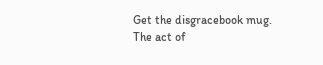Get the disgracebook mug.
The act of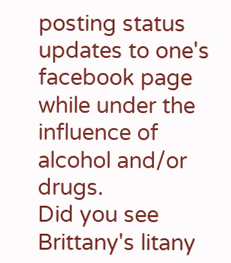posting status updates to one's facebook page while under the influence of alcohol and/or drugs.
Did you see Brittany's litany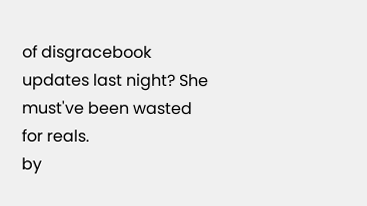of disgracebook updates last night? She must've been wasted for reals.
by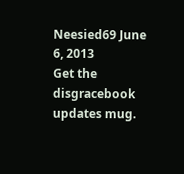Neesied69 June 6, 2013
Get the disgracebook updates mug.